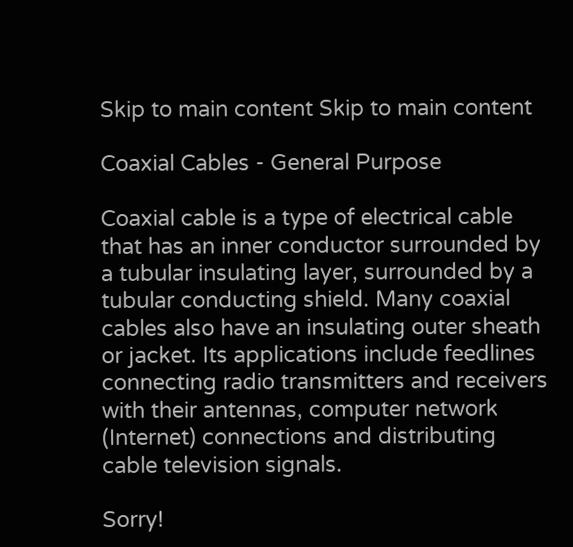Skip to main content Skip to main content

Coaxial Cables - General Purpose

Coaxial cable is a type of electrical cable that has an inner conductor surrounded by a tubular insulating layer, surrounded by a tubular conducting shield. Many coaxial cables also have an insulating outer sheath or jacket. Its applications include feedlines connecting radio transmitters and receivers with their antennas, computer network (Internet) connections and distributing cable television signals.

Sorry!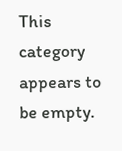This category appears to be empty.